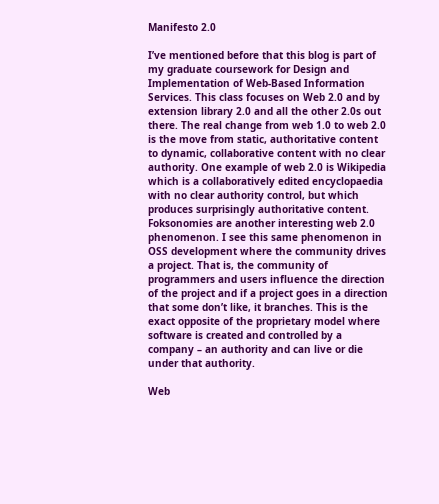Manifesto 2.0

I’ve mentioned before that this blog is part of my graduate coursework for Design and Implementation of Web-Based Information Services. This class focuses on Web 2.0 and by extension library 2.0 and all the other 2.0s out there. The real change from web 1.0 to web 2.0 is the move from static, authoritative content to dynamic, collaborative content with no clear authority. One example of web 2.0 is Wikipedia which is a collaboratively edited encyclopaedia with no clear authority control, but which produces surprisingly authoritative content. Foksonomies are another interesting web 2.0 phenomenon. I see this same phenomenon in OSS development where the community drives a project. That is, the community of programmers and users influence the direction of the project and if a project goes in a direction that some don’t like, it branches. This is the exact opposite of the proprietary model where software is created and controlled by a company – an authority and can live or die under that authority.

Web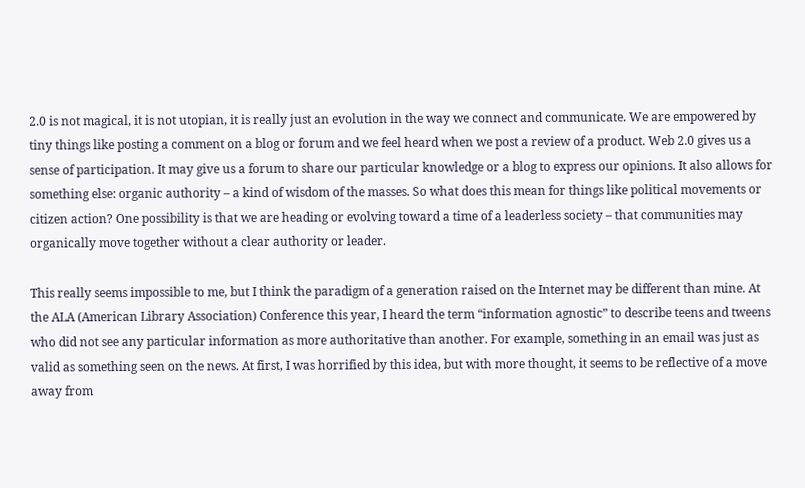2.0 is not magical, it is not utopian, it is really just an evolution in the way we connect and communicate. We are empowered by tiny things like posting a comment on a blog or forum and we feel heard when we post a review of a product. Web 2.0 gives us a sense of participation. It may give us a forum to share our particular knowledge or a blog to express our opinions. It also allows for something else: organic authority – a kind of wisdom of the masses. So what does this mean for things like political movements or citizen action? One possibility is that we are heading or evolving toward a time of a leaderless society – that communities may organically move together without a clear authority or leader.

This really seems impossible to me, but I think the paradigm of a generation raised on the Internet may be different than mine. At the ALA (American Library Association) Conference this year, I heard the term “information agnostic” to describe teens and tweens who did not see any particular information as more authoritative than another. For example, something in an email was just as valid as something seen on the news. At first, I was horrified by this idea, but with more thought, it seems to be reflective of a move away from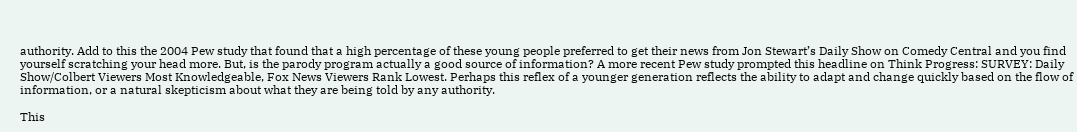authority. Add to this the 2004 Pew study that found that a high percentage of these young people preferred to get their news from Jon Stewart’s Daily Show on Comedy Central and you find yourself scratching your head more. But, is the parody program actually a good source of information? A more recent Pew study prompted this headline on Think Progress: SURVEY: Daily Show/Colbert Viewers Most Knowledgeable, Fox News Viewers Rank Lowest. Perhaps this reflex of a younger generation reflects the ability to adapt and change quickly based on the flow of information, or a natural skepticism about what they are being told by any authority.

This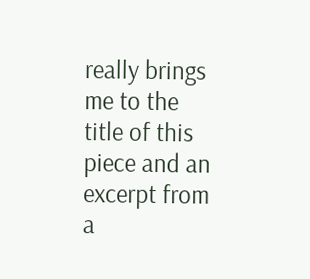really brings me to the title of this piece and an excerpt from a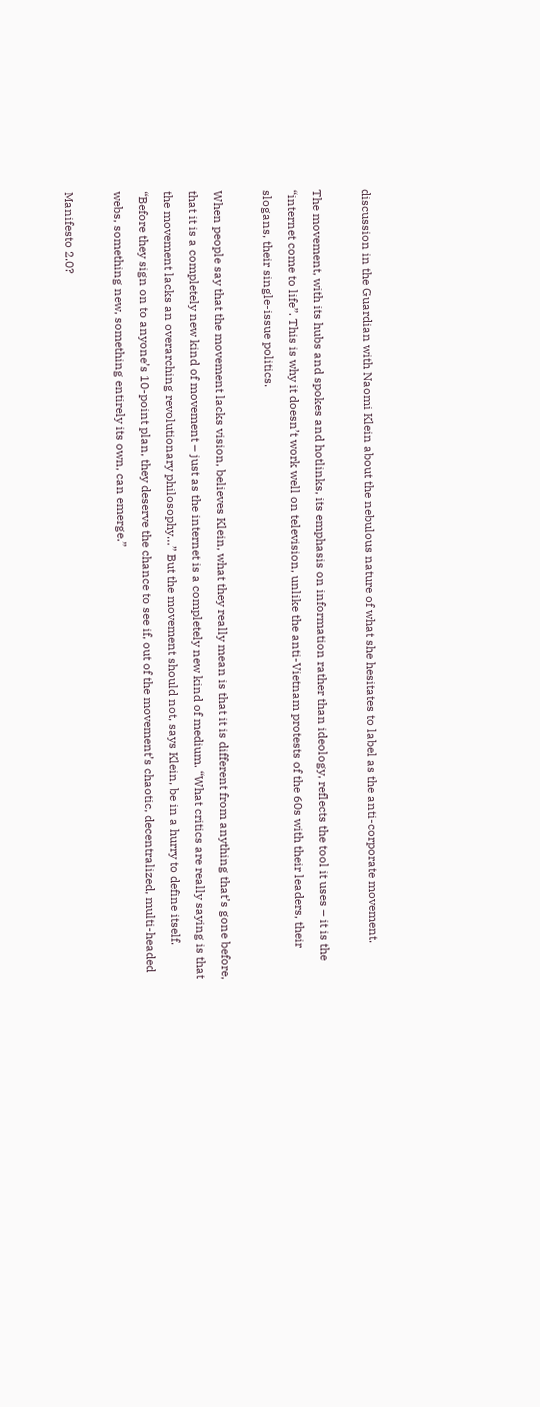discussion in the Guardian with Naomi Klein about the nebulous nature of what she hesitates to label as the anti-corporate movement.

The movement, with its hubs and spokes and hotlinks, its emphasis on information rather than ideology, reflects the tool it uses – it is the “internet come to life”. This is why it doesn’t work well on television, unlike the anti-Vietnam protests of the 60s with their leaders, their slogans, their single-issue politics.

When people say that the movement lacks vision, believes Klein, what they really mean is that it is different from anything that’s gone before, that it is a completely new kind of movement – just as the internet is a completely new kind of medium. “What critics are really saying is that the movement lacks an overarching revolutionary philosophy…” But the movement should not, says Klein, be in a hurry to define itself. “Before they sign on to anyone’s 10-point plan, they deserve the chance to see if, out of the movement’s chaotic, decentralized, multi-headed webs, something new, something entirely its own, can emerge.”

Manifesto 2.0?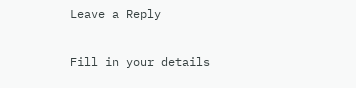Leave a Reply

Fill in your details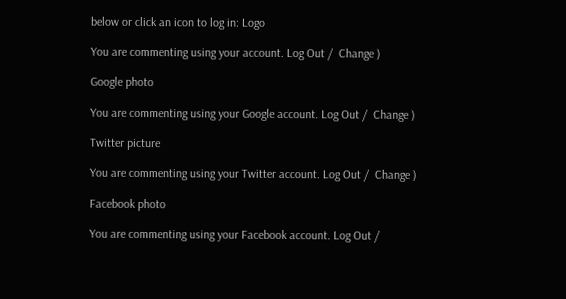below or click an icon to log in: Logo

You are commenting using your account. Log Out /  Change )

Google photo

You are commenting using your Google account. Log Out /  Change )

Twitter picture

You are commenting using your Twitter account. Log Out /  Change )

Facebook photo

You are commenting using your Facebook account. Log Out /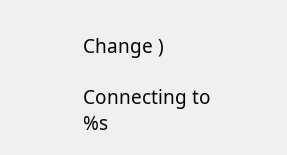Change )

Connecting to %s